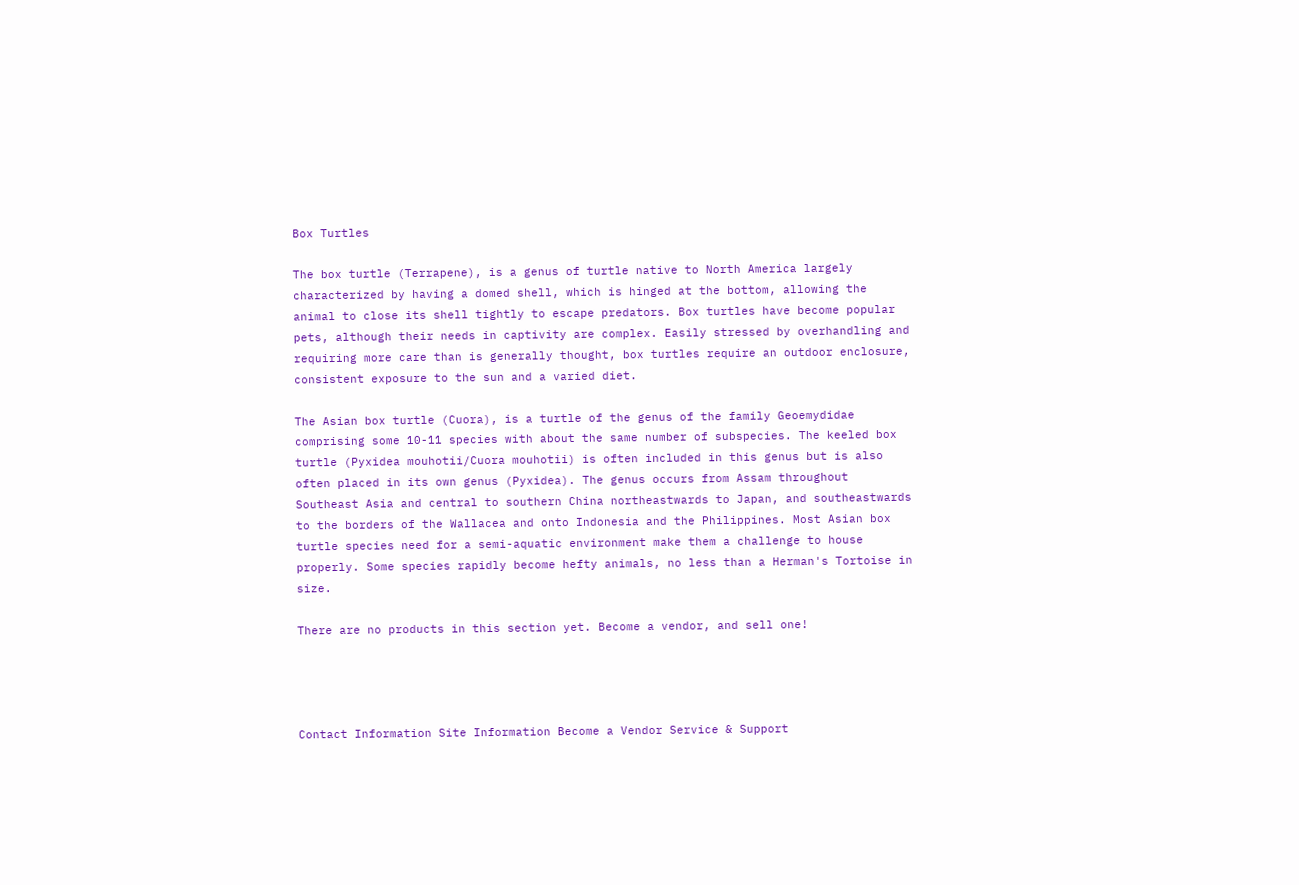Box Turtles

The box turtle (Terrapene), is a genus of turtle native to North America largely characterized by having a domed shell, which is hinged at the bottom, allowing the animal to close its shell tightly to escape predators. Box turtles have become popular pets, although their needs in captivity are complex. Easily stressed by overhandling and requiring more care than is generally thought, box turtles require an outdoor enclosure, consistent exposure to the sun and a varied diet.

The Asian box turtle (Cuora), is a turtle of the genus of the family Geoemydidae comprising some 10-11 species with about the same number of subspecies. The keeled box turtle (Pyxidea mouhotii/Cuora mouhotii) is often included in this genus but is also often placed in its own genus (Pyxidea). The genus occurs from Assam throughout Southeast Asia and central to southern China northeastwards to Japan, and southeastwards to the borders of the Wallacea and onto Indonesia and the Philippines. Most Asian box turtle species need for a semi-aquatic environment make them a challenge to house properly. Some species rapidly become hefty animals, no less than a Herman's Tortoise in size.

There are no products in this section yet. Become a vendor, and sell one!




Contact Information Site Information Become a Vendor Service & Support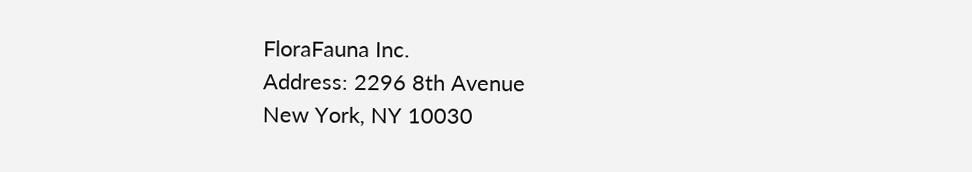FloraFauna Inc.
Address: 2296 8th Avenue
New York, NY 10030